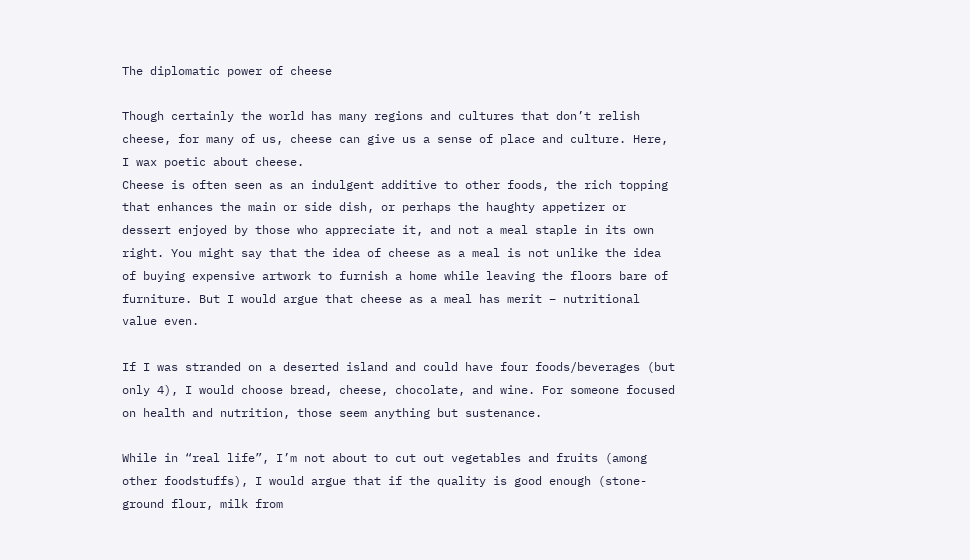The diplomatic power of cheese

Though certainly the world has many regions and cultures that don’t relish cheese, for many of us, cheese can give us a sense of place and culture. Here, I wax poetic about cheese.
Cheese is often seen as an indulgent additive to other foods, the rich topping that enhances the main or side dish, or perhaps the haughty appetizer or dessert enjoyed by those who appreciate it, and not a meal staple in its own right. You might say that the idea of cheese as a meal is not unlike the idea of buying expensive artwork to furnish a home while leaving the floors bare of furniture. But I would argue that cheese as a meal has merit – nutritional value even.

If I was stranded on a deserted island and could have four foods/beverages (but only 4), I would choose bread, cheese, chocolate, and wine. For someone focused on health and nutrition, those seem anything but sustenance.

While in “real life”, I’m not about to cut out vegetables and fruits (among other foodstuffs), I would argue that if the quality is good enough (stone-ground flour, milk from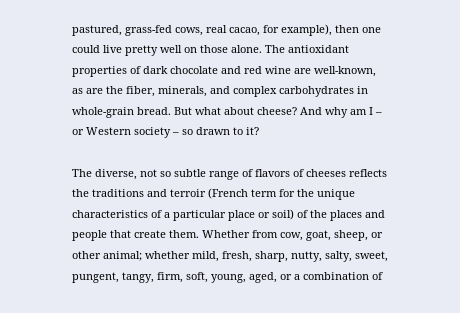pastured, grass-fed cows, real cacao, for example), then one could live pretty well on those alone. The antioxidant properties of dark chocolate and red wine are well-known, as are the fiber, minerals, and complex carbohydrates in whole-grain bread. But what about cheese? And why am I – or Western society – so drawn to it?

The diverse, not so subtle range of flavors of cheeses reflects the traditions and terroir (French term for the unique characteristics of a particular place or soil) of the places and people that create them. Whether from cow, goat, sheep, or other animal; whether mild, fresh, sharp, nutty, salty, sweet, pungent, tangy, firm, soft, young, aged, or a combination of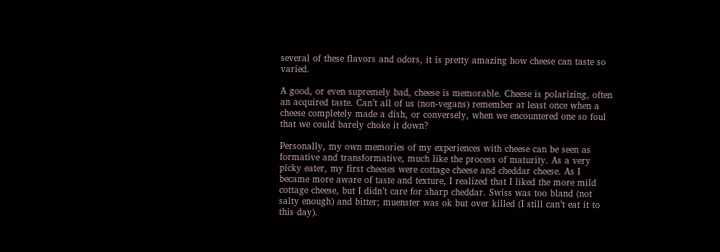several of these flavors and odors, it is pretty amazing how cheese can taste so varied.

A good, or even supremely bad, cheese is memorable. Cheese is polarizing, often an acquired taste. Can’t all of us (non-vegans) remember at least once when a cheese completely made a dish, or conversely, when we encountered one so foul that we could barely choke it down?

Personally, my own memories of my experiences with cheese can be seen as formative and transformative, much like the process of maturity. As a very picky eater, my first cheeses were cottage cheese and cheddar cheese. As I became more aware of taste and texture, I realized that I liked the more mild cottage cheese, but I didn’t care for sharp cheddar. Swiss was too bland (not salty enough) and bitter; muenster was ok but over killed (I still can’t eat it to this day).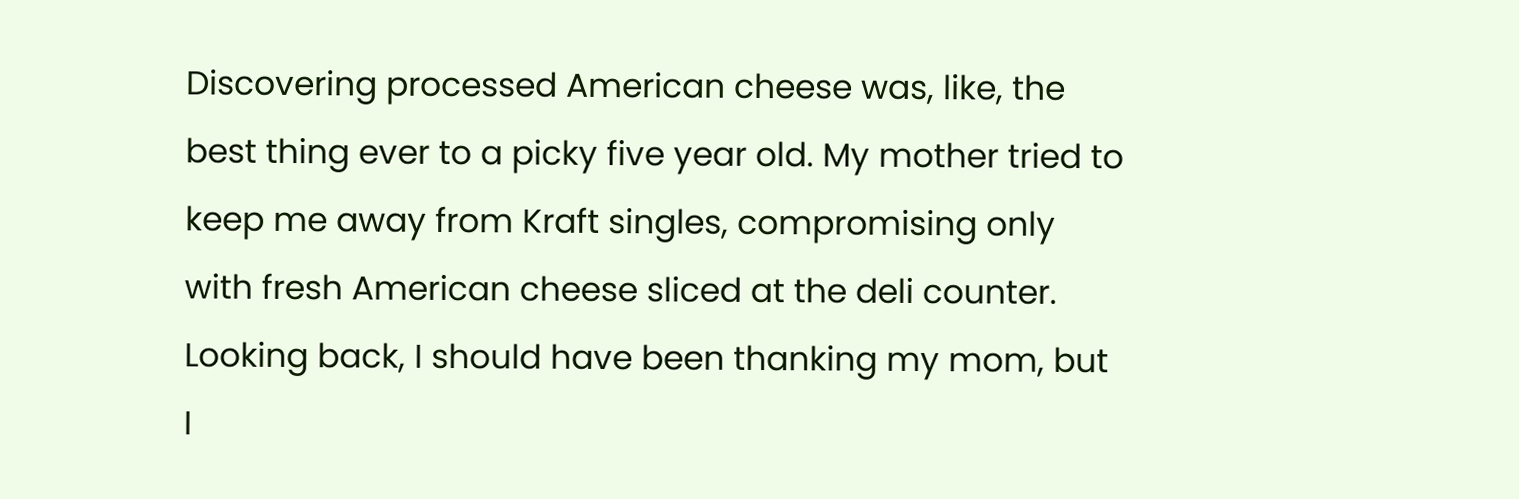Discovering processed American cheese was, like, the best thing ever to a picky five year old. My mother tried to keep me away from Kraft singles, compromising only with fresh American cheese sliced at the deli counter. Looking back, I should have been thanking my mom, but I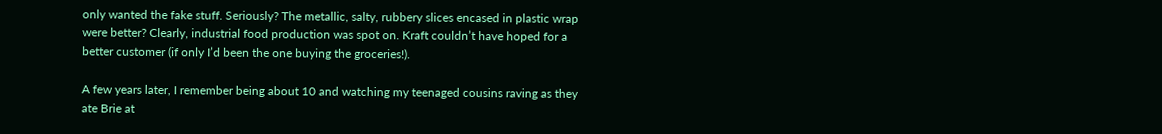only wanted the fake stuff. Seriously? The metallic, salty, rubbery slices encased in plastic wrap were better? Clearly, industrial food production was spot on. Kraft couldn’t have hoped for a better customer (if only I’d been the one buying the groceries!).

A few years later, I remember being about 10 and watching my teenaged cousins raving as they ate Brie at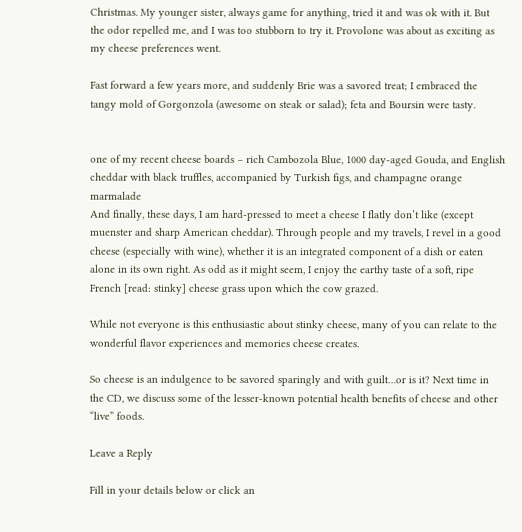Christmas. My younger sister, always game for anything, tried it and was ok with it. But the odor repelled me, and I was too stubborn to try it. Provolone was about as exciting as my cheese preferences went.

Fast forward a few years more, and suddenly Brie was a savored treat; I embraced the tangy mold of Gorgonzola (awesome on steak or salad); feta and Boursin were tasty.


one of my recent cheese boards – rich Cambozola Blue, 1000 day-aged Gouda, and English cheddar with black truffles, accompanied by Turkish figs, and champagne orange marmalade
And finally, these days, I am hard-pressed to meet a cheese I flatly don’t like (except muenster and sharp American cheddar). Through people and my travels, I revel in a good cheese (especially with wine), whether it is an integrated component of a dish or eaten alone in its own right. As odd as it might seem, I enjoy the earthy taste of a soft, ripe French [read: stinky] cheese grass upon which the cow grazed.

While not everyone is this enthusiastic about stinky cheese, many of you can relate to the wonderful flavor experiences and memories cheese creates.

So cheese is an indulgence to be savored sparingly and with guilt…or is it? Next time in the CD, we discuss some of the lesser-known potential health benefits of cheese and other “live” foods.

Leave a Reply

Fill in your details below or click an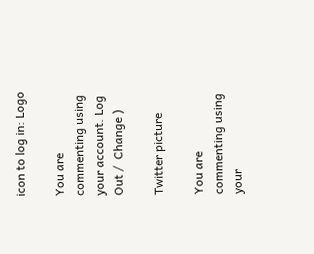icon to log in: Logo

You are commenting using your account. Log Out /  Change )

Twitter picture

You are commenting using your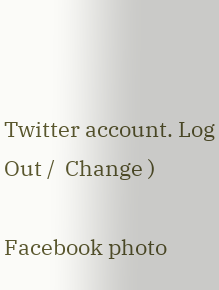Twitter account. Log Out /  Change )

Facebook photo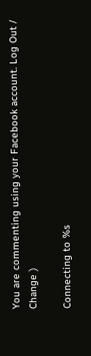You are commenting using your Facebook account. Log Out /  Change )

Connecting to %s